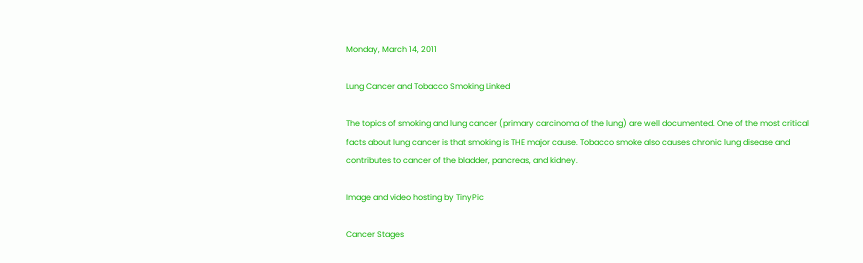Monday, March 14, 2011

Lung Cancer and Tobacco Smoking Linked

The topics of smoking and lung cancer (primary carcinoma of the lung) are well documented. One of the most critical facts about lung cancer is that smoking is THE major cause. Tobacco smoke also causes chronic lung disease and contributes to cancer of the bladder, pancreas, and kidney.

Image and video hosting by TinyPic

Cancer Stages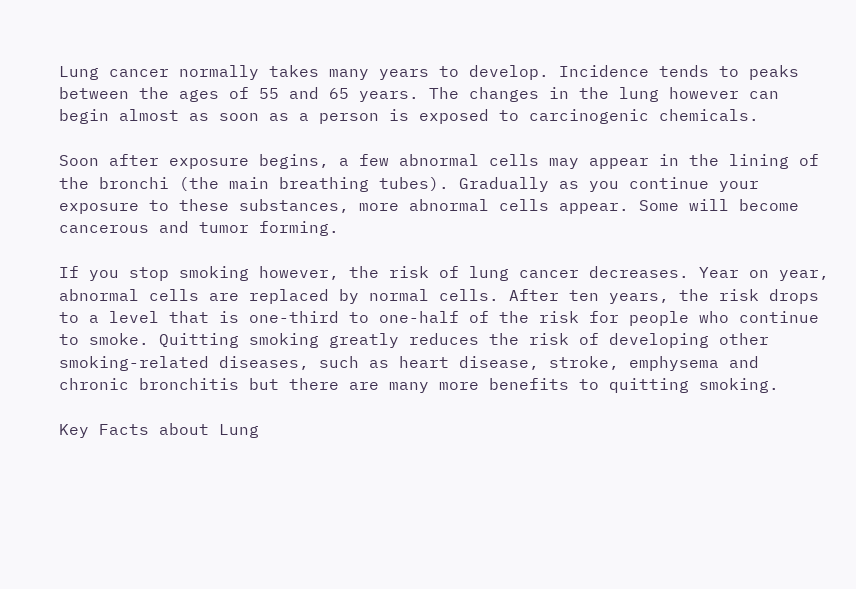Lung cancer normally takes many years to develop. Incidence tends to peaks between the ages of 55 and 65 years. The changes in the lung however can begin almost as soon as a person is exposed to carcinogenic chemicals.

Soon after exposure begins, a few abnormal cells may appear in the lining of the bronchi (the main breathing tubes). Gradually as you continue your exposure to these substances, more abnormal cells appear. Some will become cancerous and tumor forming.

If you stop smoking however, the risk of lung cancer decreases. Year on year, abnormal cells are replaced by normal cells. After ten years, the risk drops to a level that is one-third to one-half of the risk for people who continue to smoke. Quitting smoking greatly reduces the risk of developing other smoking-related diseases, such as heart disease, stroke, emphysema and chronic bronchitis but there are many more benefits to quitting smoking.

Key Facts about Lung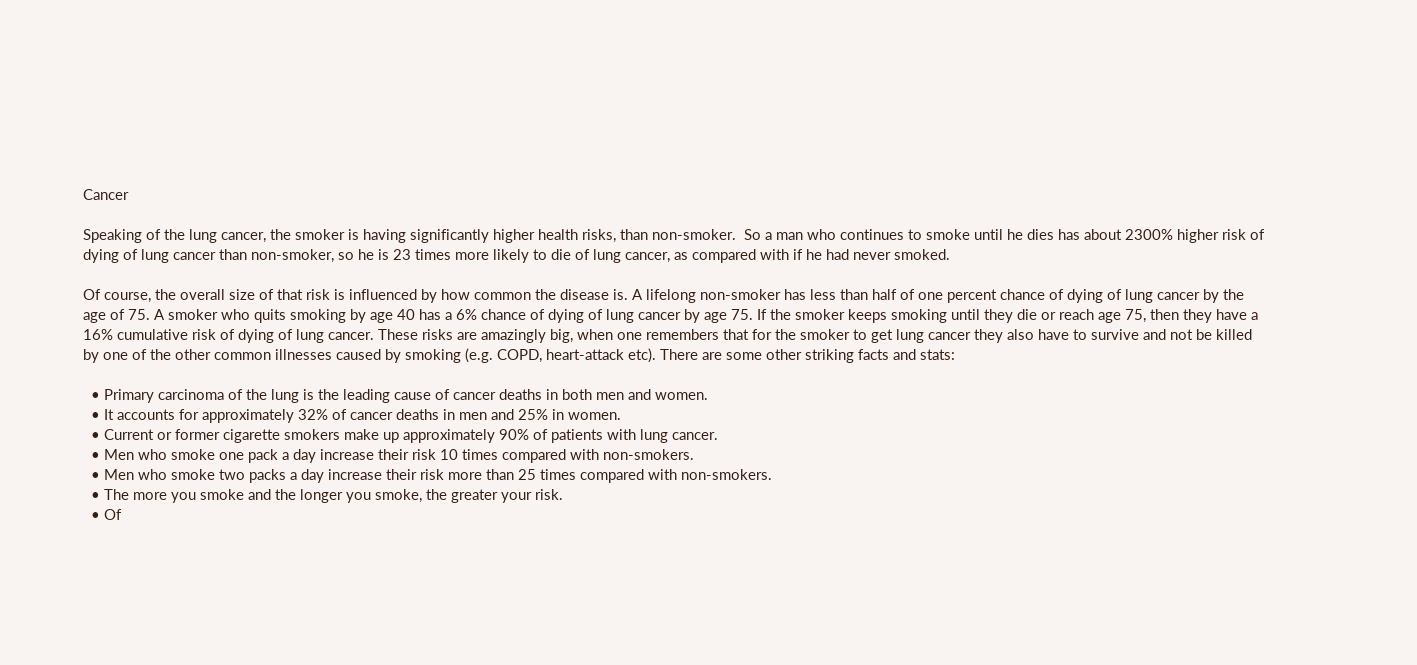Cancer

Speaking of the lung cancer, the smoker is having significantly higher health risks, than non-smoker.  So a man who continues to smoke until he dies has about 2300% higher risk of dying of lung cancer than non-smoker, so he is 23 times more likely to die of lung cancer, as compared with if he had never smoked.

Of course, the overall size of that risk is influenced by how common the disease is. A lifelong non-smoker has less than half of one percent chance of dying of lung cancer by the age of 75. A smoker who quits smoking by age 40 has a 6% chance of dying of lung cancer by age 75. If the smoker keeps smoking until they die or reach age 75, then they have a 16% cumulative risk of dying of lung cancer. These risks are amazingly big, when one remembers that for the smoker to get lung cancer they also have to survive and not be killed by one of the other common illnesses caused by smoking (e.g. COPD, heart-attack etc). There are some other striking facts and stats:

  • Primary carcinoma of the lung is the leading cause of cancer deaths in both men and women.
  • It accounts for approximately 32% of cancer deaths in men and 25% in women.
  • Current or former cigarette smokers make up approximately 90% of patients with lung cancer.
  • Men who smoke one pack a day increase their risk 10 times compared with non-smokers.
  • Men who smoke two packs a day increase their risk more than 25 times compared with non-smokers.
  • The more you smoke and the longer you smoke, the greater your risk.
  • Of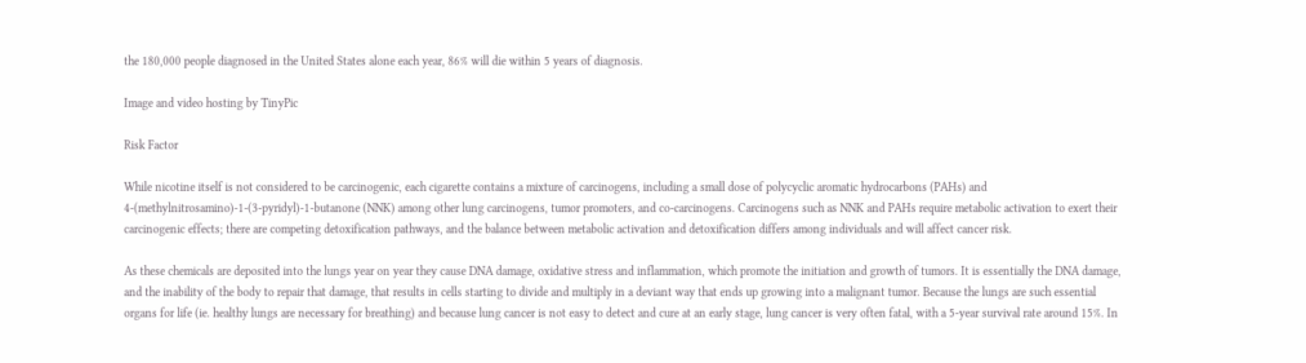the 180,000 people diagnosed in the United States alone each year, 86% will die within 5 years of diagnosis.

Image and video hosting by TinyPic

Risk Factor

While nicotine itself is not considered to be carcinogenic, each cigarette contains a mixture of carcinogens, including a small dose of polycyclic aromatic hydrocarbons (PAHs) and 4-(methylnitrosamino)-1-(3-pyridyl)-1-butanone (NNK) among other lung carcinogens, tumor promoters, and co-carcinogens. Carcinogens such as NNK and PAHs require metabolic activation to exert their carcinogenic effects; there are competing detoxification pathways, and the balance between metabolic activation and detoxification differs among individuals and will affect cancer risk.

As these chemicals are deposited into the lungs year on year they cause DNA damage, oxidative stress and inflammation, which promote the initiation and growth of tumors. It is essentially the DNA damage, and the inability of the body to repair that damage, that results in cells starting to divide and multiply in a deviant way that ends up growing into a malignant tumor. Because the lungs are such essential organs for life (ie. healthy lungs are necessary for breathing) and because lung cancer is not easy to detect and cure at an early stage, lung cancer is very often fatal, with a 5-year survival rate around 15%. In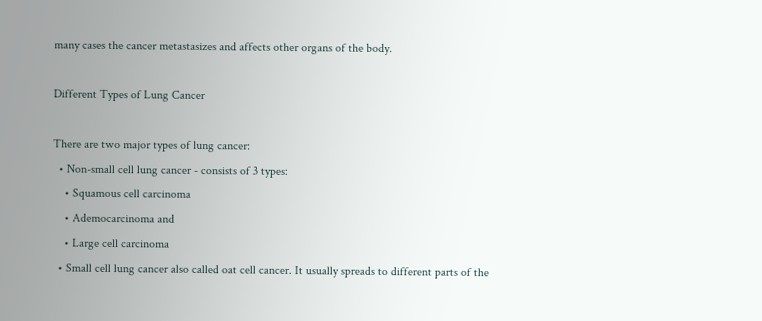many cases the cancer metastasizes and affects other organs of the body.

Different Types of Lung Cancer

There are two major types of lung cancer:
  • Non-small cell lung cancer - consists of 3 types:
    • Squamous cell carcinoma
    • Ademocarcinoma and
    • Large cell carcinoma
  • Small cell lung cancer also called oat cell cancer. It usually spreads to different parts of the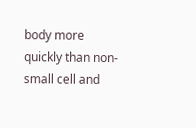body more quickly than non-small cell and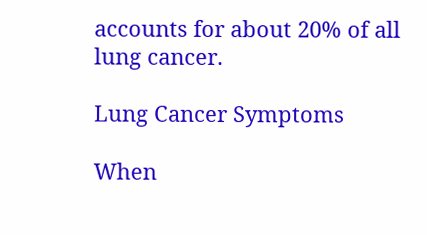accounts for about 20% of all lung cancer.

Lung Cancer Symptoms

When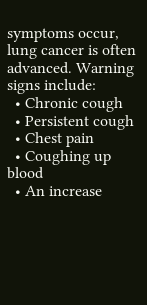symptoms occur, lung cancer is often advanced. Warning signs include:
  • Chronic cough
  • Persistent cough
  • Chest pain
  • Coughing up blood
  • An increase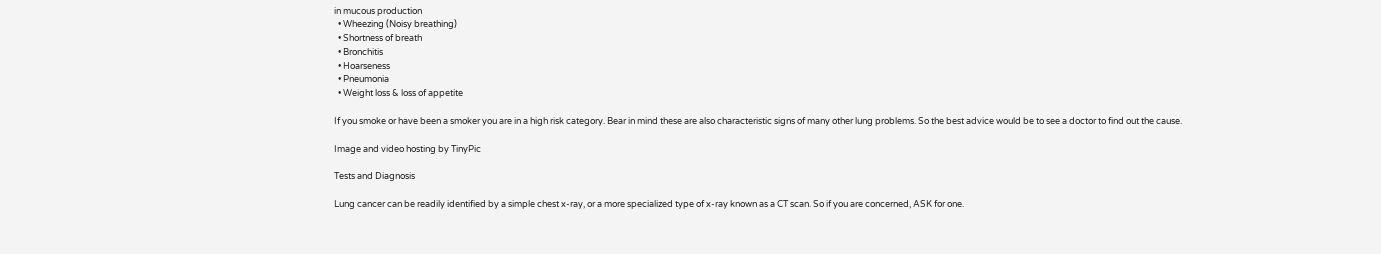in mucous production
  • Wheezing (Noisy breathing)
  • Shortness of breath
  • Bronchitis
  • Hoarseness
  • Pneumonia
  • Weight loss & loss of appetite

If you smoke or have been a smoker you are in a high risk category. Bear in mind these are also characteristic signs of many other lung problems. So the best advice would be to see a doctor to find out the cause.

Image and video hosting by TinyPic

Tests and Diagnosis

Lung cancer can be readily identified by a simple chest x-ray, or a more specialized type of x-ray known as a CT scan. So if you are concerned, ASK for one.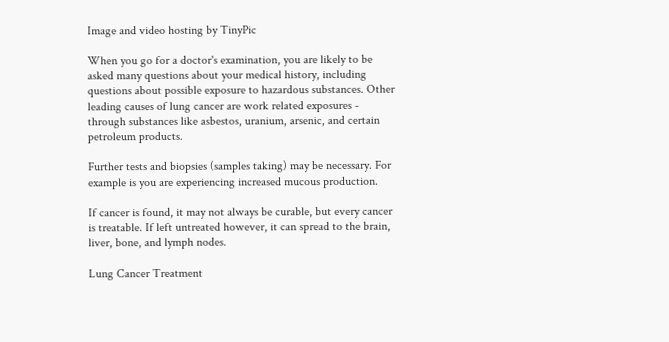Image and video hosting by TinyPic

When you go for a doctor's examination, you are likely to be asked many questions about your medical history, including questions about possible exposure to hazardous substances. Other leading causes of lung cancer are work related exposures - through substances like asbestos, uranium, arsenic, and certain petroleum products.

Further tests and biopsies (samples taking) may be necessary. For example is you are experiencing increased mucous production.

If cancer is found, it may not always be curable, but every cancer is treatable. If left untreated however, it can spread to the brain, liver, bone, and lymph nodes.

Lung Cancer Treatment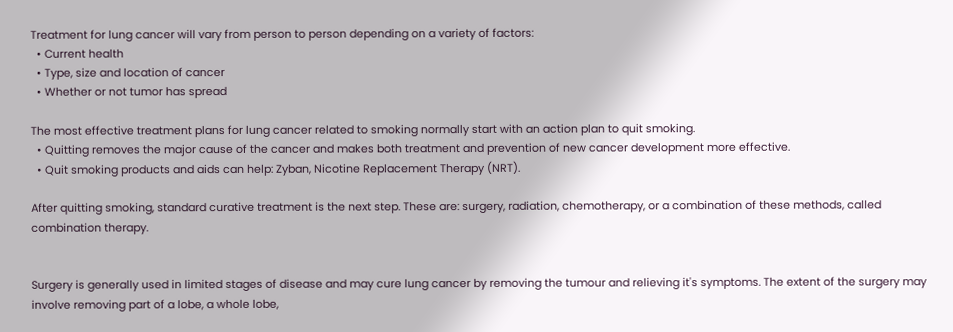Treatment for lung cancer will vary from person to person depending on a variety of factors:
  • Current health
  • Type, size and location of cancer
  • Whether or not tumor has spread

The most effective treatment plans for lung cancer related to smoking normally start with an action plan to quit smoking.
  • Quitting removes the major cause of the cancer and makes both treatment and prevention of new cancer development more effective.
  • Quit smoking products and aids can help: Zyban, Nicotine Replacement Therapy (NRT).

After quitting smoking, standard curative treatment is the next step. These are: surgery, radiation, chemotherapy, or a combination of these methods, called combination therapy.


Surgery is generally used in limited stages of disease and may cure lung cancer by removing the tumour and relieving it's symptoms. The extent of the surgery may involve removing part of a lobe, a whole lobe,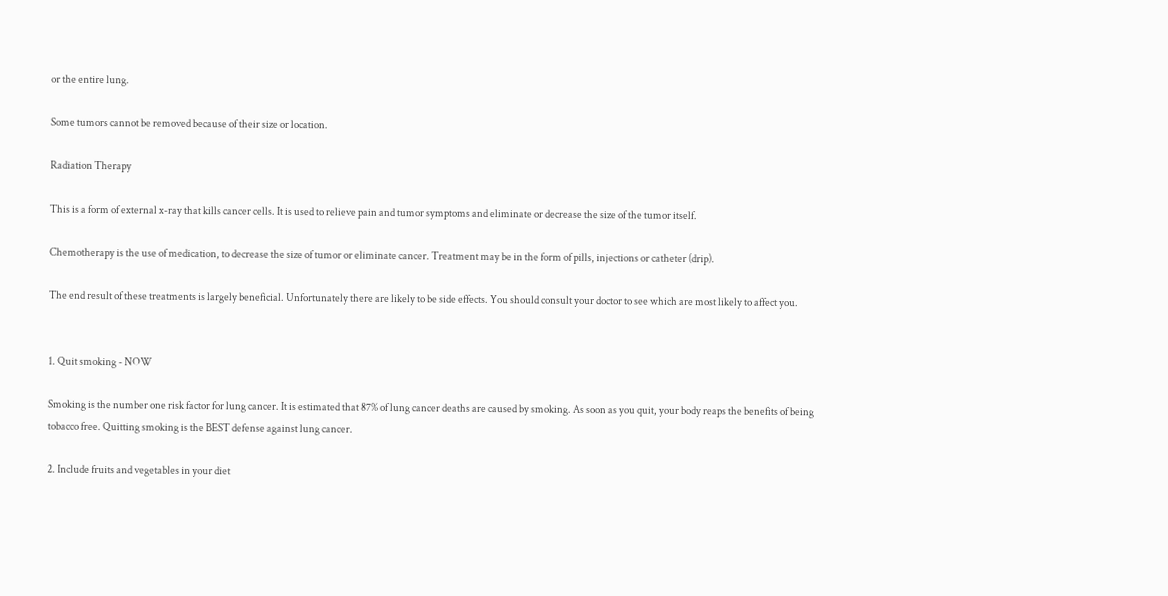or the entire lung.

Some tumors cannot be removed because of their size or location.

Radiation Therapy

This is a form of external x-ray that kills cancer cells. It is used to relieve pain and tumor symptoms and eliminate or decrease the size of the tumor itself.

Chemotherapy is the use of medication, to decrease the size of tumor or eliminate cancer. Treatment may be in the form of pills, injections or catheter (drip).

The end result of these treatments is largely beneficial. Unfortunately there are likely to be side effects. You should consult your doctor to see which are most likely to affect you.


1. Quit smoking - NOW

Smoking is the number one risk factor for lung cancer. It is estimated that 87% of lung cancer deaths are caused by smoking. As soon as you quit, your body reaps the benefits of being tobacco free. Quitting smoking is the BEST defense against lung cancer.

2. Include fruits and vegetables in your diet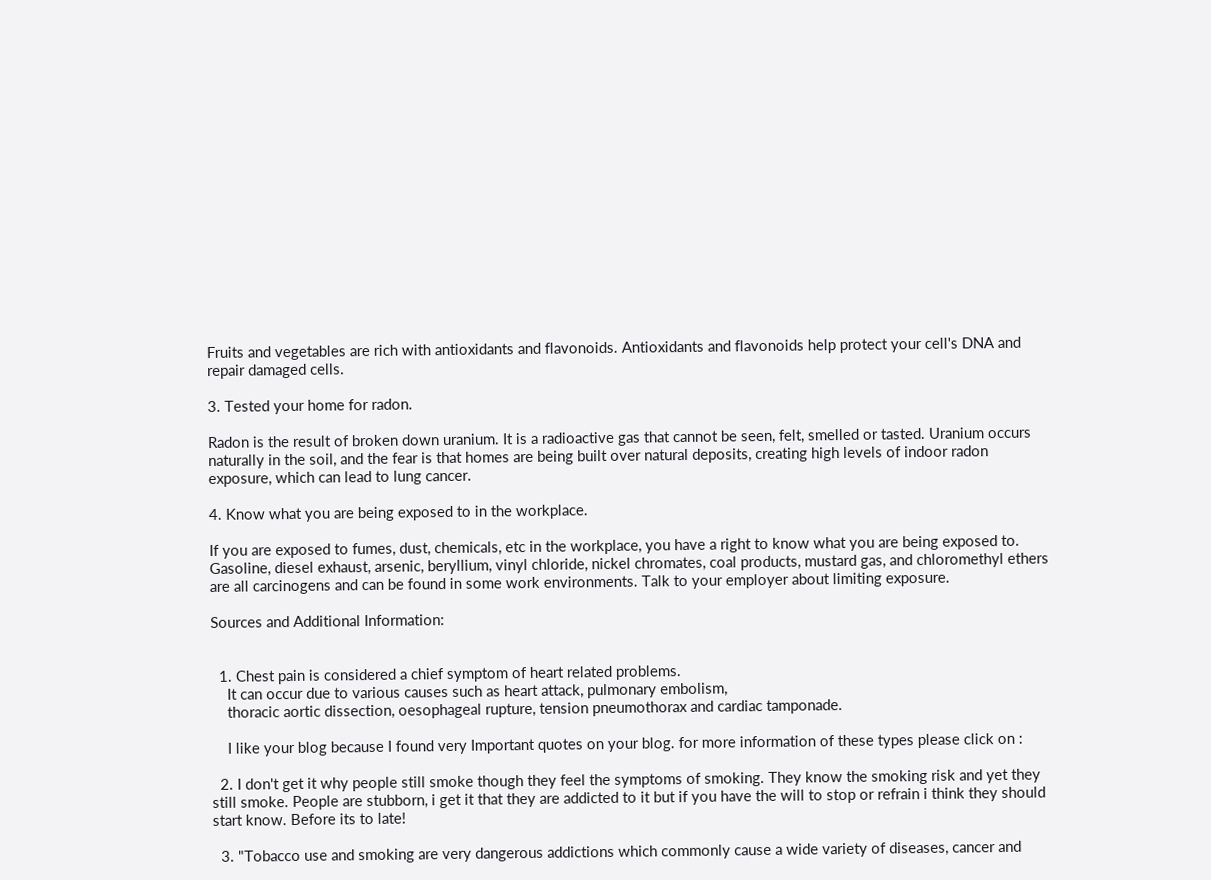Fruits and vegetables are rich with antioxidants and flavonoids. Antioxidants and flavonoids help protect your cell's DNA and repair damaged cells.

3. Tested your home for radon.

Radon is the result of broken down uranium. It is a radioactive gas that cannot be seen, felt, smelled or tasted. Uranium occurs naturally in the soil, and the fear is that homes are being built over natural deposits, creating high levels of indoor radon exposure, which can lead to lung cancer.

4. Know what you are being exposed to in the workplace.

If you are exposed to fumes, dust, chemicals, etc in the workplace, you have a right to know what you are being exposed to. Gasoline, diesel exhaust, arsenic, beryllium, vinyl chloride, nickel chromates, coal products, mustard gas, and chloromethyl ethers are all carcinogens and can be found in some work environments. Talk to your employer about limiting exposure.

Sources and Additional Information:


  1. Chest pain is considered a chief symptom of heart related problems.
    It can occur due to various causes such as heart attack, pulmonary embolism,
    thoracic aortic dissection, oesophageal rupture, tension pneumothorax and cardiac tamponade.

    I like your blog because I found very Important quotes on your blog. for more information of these types please click on :

  2. I don't get it why people still smoke though they feel the symptoms of smoking. They know the smoking risk and yet they still smoke. People are stubborn, i get it that they are addicted to it but if you have the will to stop or refrain i think they should start know. Before its to late!

  3. "Tobacco use and smoking are very dangerous addictions which commonly cause a wide variety of diseases, cancer and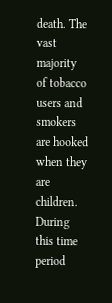death. The vast majority of tobacco users and smokers are hooked when they are children. During this time period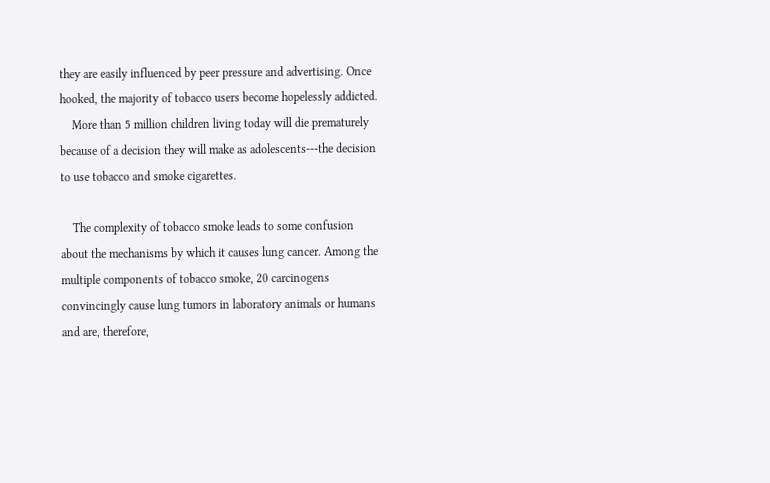they are easily influenced by peer pressure and advertising. Once hooked, the majority of tobacco users become hopelessly addicted.
    More than 5 million children living today will die prematurely because of a decision they will make as adolescents---the decision to use tobacco and smoke cigarettes.

    The complexity of tobacco smoke leads to some confusion about the mechanisms by which it causes lung cancer. Among the multiple components of tobacco smoke, 20 carcinogens convincingly cause lung tumors in laboratory animals or humans and are, therefore,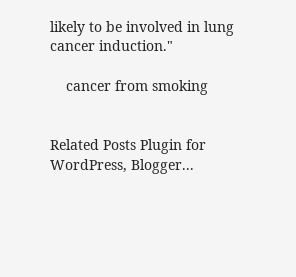likely to be involved in lung cancer induction."

    cancer from smoking


Related Posts Plugin for WordPress, Blogger...